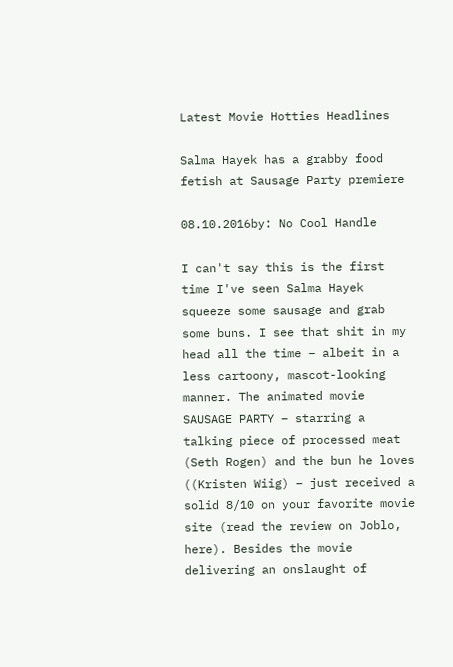Latest Movie Hotties Headlines

Salma Hayek has a grabby food fetish at Sausage Party premiere

08.10.2016by: No Cool Handle

I can't say this is the first time I've seen Salma Hayek squeeze some sausage and grab some buns. I see that shit in my head all the time – albeit in a less cartoony, mascot-looking manner. The animated movie SAUSAGE PARTY – starring a talking piece of processed meat (Seth Rogen) and the bun he loves ((Kristen Wiig) – just received a solid 8/10 on your favorite movie site (read the review on Joblo, here). Besides the movie delivering an onslaught of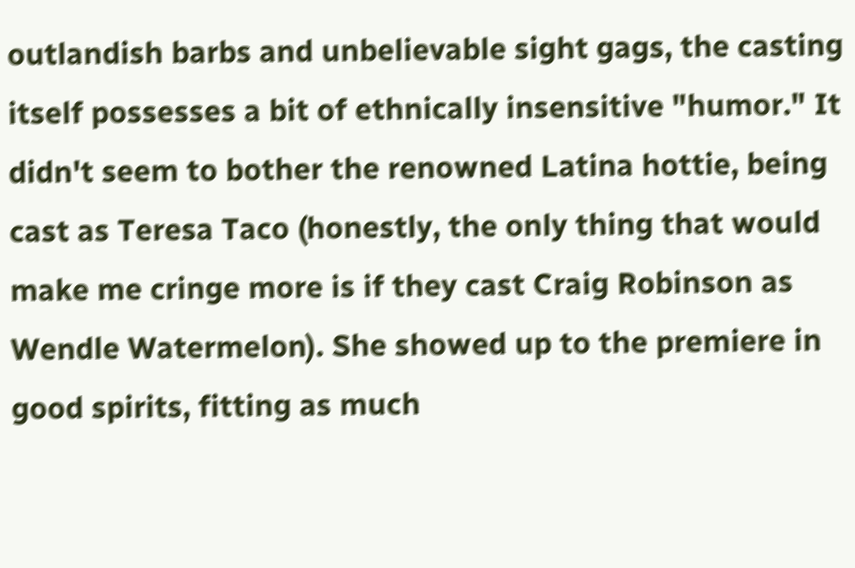outlandish barbs and unbelievable sight gags, the casting itself possesses a bit of ethnically insensitive "humor." It didn't seem to bother the renowned Latina hottie, being cast as Teresa Taco (honestly, the only thing that would make me cringe more is if they cast Craig Robinson as Wendle Watermelon). She showed up to the premiere in good spirits, fitting as much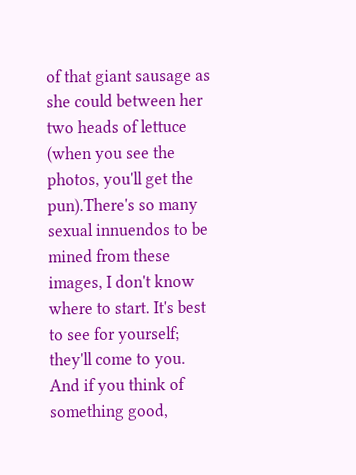of that giant sausage as she could between her two heads of lettuce (when you see the photos, you'll get the pun).There's so many sexual innuendos to be mined from these images, I don't know where to start. It's best to see for yourself; they'll come to you. And if you think of something good,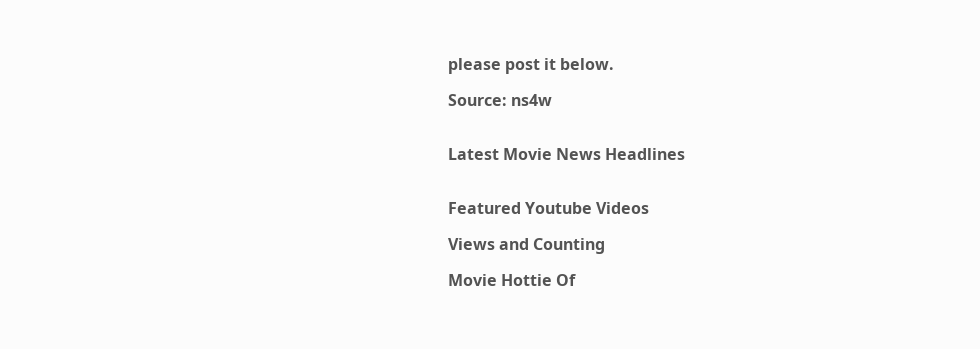please post it below.

Source: ns4w


Latest Movie News Headlines


Featured Youtube Videos

Views and Counting

Movie Hottie Of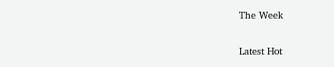The Week


Latest Hot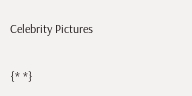Celebrity Pictures

{* *}